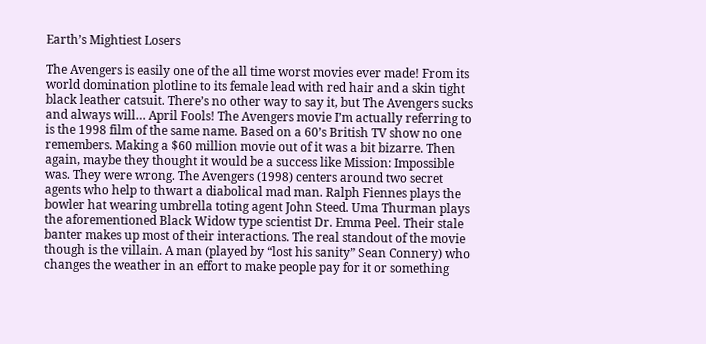Earth’s Mightiest Losers

The Avengers is easily one of the all time worst movies ever made! From its world domination plotline to its female lead with red hair and a skin tight black leather catsuit. There’s no other way to say it, but The Avengers sucks and always will… April Fools! The Avengers movie I’m actually referring to is the 1998 film of the same name. Based on a 60’s British TV show no one remembers. Making a $60 million movie out of it was a bit bizarre. Then again, maybe they thought it would be a success like Mission: Impossible was. They were wrong. The Avengers (1998) centers around two secret agents who help to thwart a diabolical mad man. Ralph Fiennes plays the bowler hat wearing umbrella toting agent John Steed. Uma Thurman plays the aforementioned Black Widow type scientist Dr. Emma Peel. Their stale banter makes up most of their interactions. The real standout of the movie though is the villain. A man (played by “lost his sanity” Sean Connery) who changes the weather in an effort to make people pay for it or something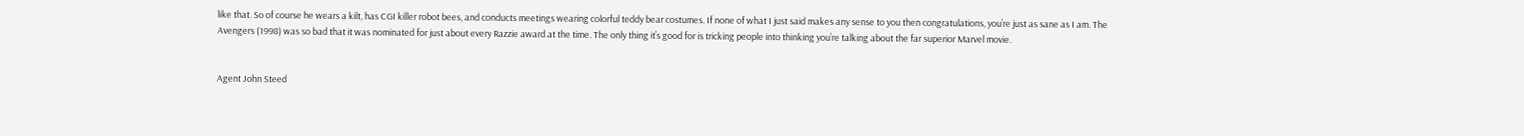like that. So of course he wears a kilt, has CGI killer robot bees, and conducts meetings wearing colorful teddy bear costumes. If none of what I just said makes any sense to you then congratulations, you’re just as sane as I am. The Avengers (1998) was so bad that it was nominated for just about every Razzie award at the time. The only thing it’s good for is tricking people into thinking you’re talking about the far superior Marvel movie.


Agent John Steed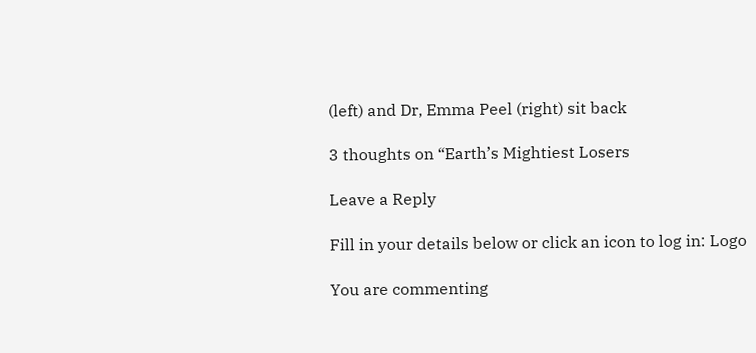(left) and Dr, Emma Peel (right) sit back

3 thoughts on “Earth’s Mightiest Losers

Leave a Reply

Fill in your details below or click an icon to log in: Logo

You are commenting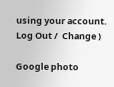using your account. Log Out /  Change )

Google photo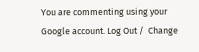You are commenting using your Google account. Log Out /  Change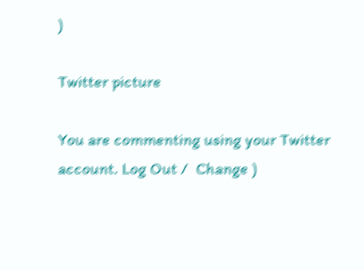)

Twitter picture

You are commenting using your Twitter account. Log Out /  Change )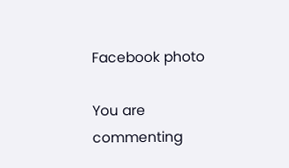Facebook photo

You are commenting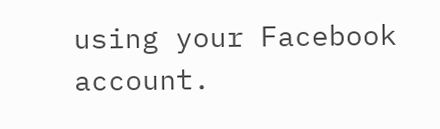using your Facebook account.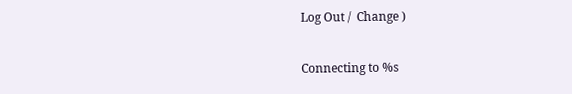Log Out /  Change )

Connecting to %s